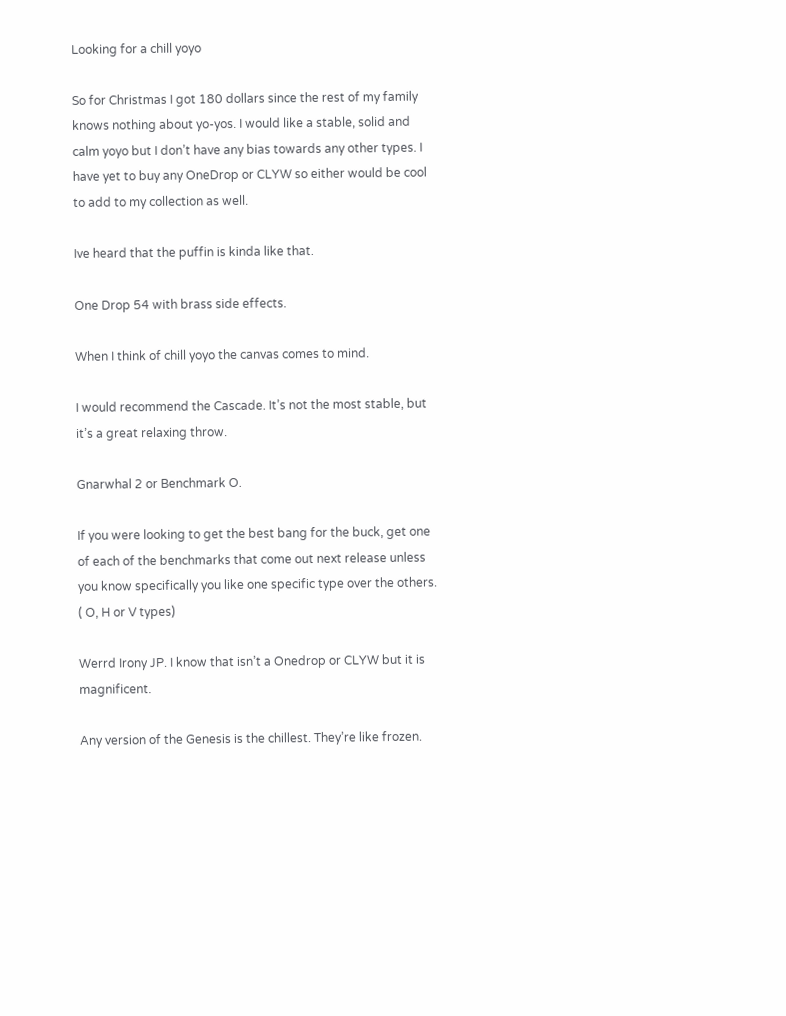Looking for a chill yoyo

So for Christmas I got 180 dollars since the rest of my family knows nothing about yo-yos. I would like a stable, solid and calm yoyo but I don’t have any bias towards any other types. I have yet to buy any OneDrop or CLYW so either would be cool to add to my collection as well.

Ive heard that the puffin is kinda like that.

One Drop 54 with brass side effects.

When I think of chill yoyo the canvas comes to mind.

I would recommend the Cascade. It’s not the most stable, but it’s a great relaxing throw.

Gnarwhal 2 or Benchmark O.

If you were looking to get the best bang for the buck, get one of each of the benchmarks that come out next release unless you know specifically you like one specific type over the others. ( O, H or V types)

Werrd Irony JP. I know that isn’t a Onedrop or CLYW but it is magnificent.

Any version of the Genesis is the chillest. They’re like frozen.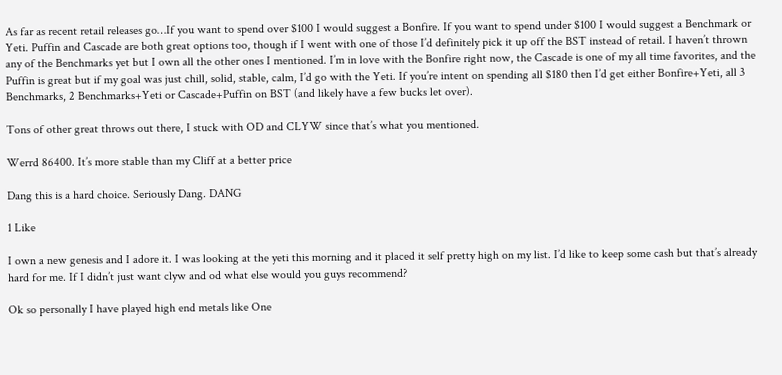As far as recent retail releases go…If you want to spend over $100 I would suggest a Bonfire. If you want to spend under $100 I would suggest a Benchmark or Yeti. Puffin and Cascade are both great options too, though if I went with one of those I’d definitely pick it up off the BST instead of retail. I haven’t thrown any of the Benchmarks yet but I own all the other ones I mentioned. I’m in love with the Bonfire right now, the Cascade is one of my all time favorites, and the Puffin is great but if my goal was just chill, solid, stable, calm, I’d go with the Yeti. If you’re intent on spending all $180 then I’d get either Bonfire+Yeti, all 3 Benchmarks, 2 Benchmarks+Yeti or Cascade+Puffin on BST (and likely have a few bucks let over).

Tons of other great throws out there, I stuck with OD and CLYW since that’s what you mentioned.

Werrd 86400. It’s more stable than my Cliff at a better price

Dang this is a hard choice. Seriously Dang. DANG

1 Like

I own a new genesis and I adore it. I was looking at the yeti this morning and it placed it self pretty high on my list. I’d like to keep some cash but that’s already hard for me. If I didn’t just want clyw and od what else would you guys recommend?

Ok so personally I have played high end metals like One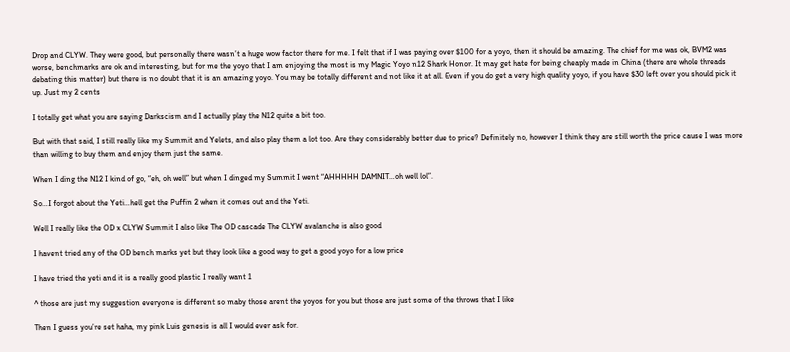Drop and CLYW. They were good, but personally there wasn’t a huge wow factor there for me. I felt that if I was paying over $100 for a yoyo, then it should be amazing. The chief for me was ok, BVM2 was worse, benchmarks are ok and interesting, but for me the yoyo that I am enjoying the most is my Magic Yoyo n12 Shark Honor. It may get hate for being cheaply made in China (there are whole threads debating this matter) but there is no doubt that it is an amazing yoyo. You may be totally different and not like it at all. Even if you do get a very high quality yoyo, if you have $30 left over you should pick it up. Just my 2 cents

I totally get what you are saying Darkscism and I actually play the N12 quite a bit too.

But with that said, I still really like my Summit and Yelets, and also play them a lot too. Are they considerably better due to price? Definitely no, however I think they are still worth the price cause I was more than willing to buy them and enjoy them just the same.

When I ding the N12 I kind of go, “eh, oh well” but when I dinged my Summit I went “AHHHHH DAMNIT…oh well lol”.

So…I forgot about the Yeti…hell get the Puffin 2 when it comes out and the Yeti.

Well I really like the OD x CLYW Summit I also like The OD cascade The CLYW avalanche is also good

I havent tried any of the OD bench marks yet but they look like a good way to get a good yoyo for a low price

I have tried the yeti and it is a really good plastic I really want 1

^ those are just my suggestion everyone is different so maby those arent the yoyos for you but those are just some of the throws that I like

Then I guess you’re set haha, my pink Luis genesis is all I would ever ask for.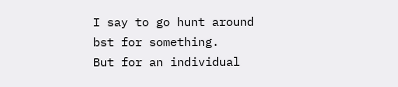I say to go hunt around bst for something.
But for an individual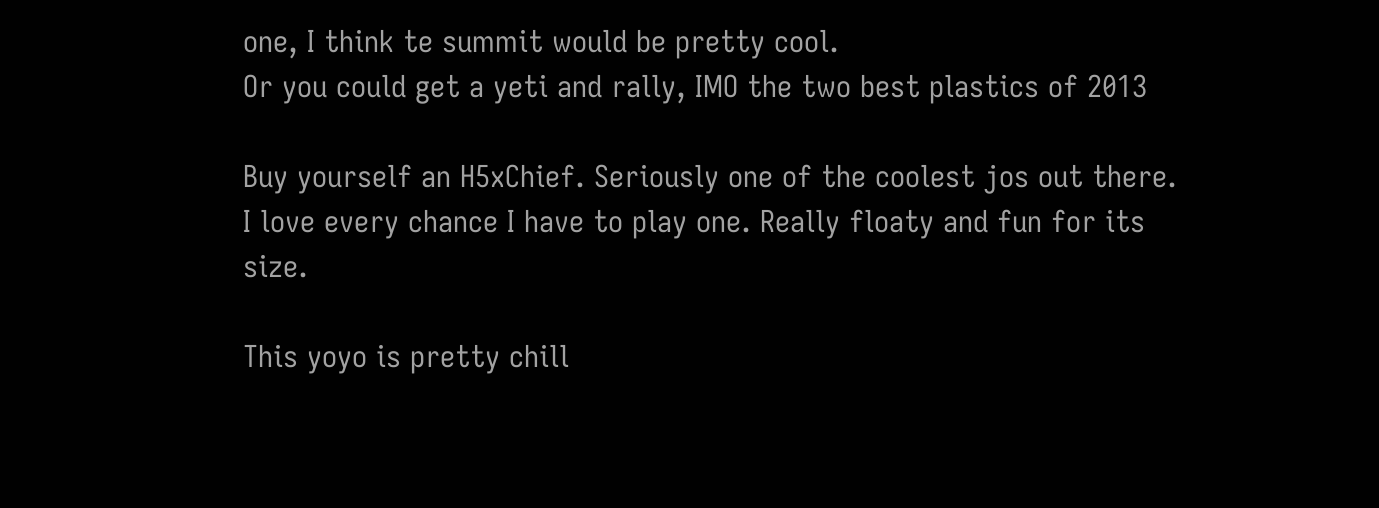one, I think te summit would be pretty cool.
Or you could get a yeti and rally, IMO the two best plastics of 2013

Buy yourself an H5xChief. Seriously one of the coolest jos out there. I love every chance I have to play one. Really floaty and fun for its size.

This yoyo is pretty chill